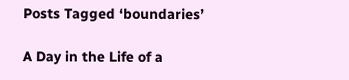Posts Tagged ‘boundaries’

A Day in the Life of a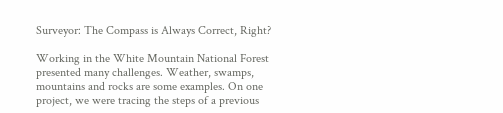Surveyor: The Compass is Always Correct, Right?

Working in the White Mountain National Forest presented many challenges. Weather, swamps, mountains and rocks are some examples. On one project, we were tracing the steps of a previous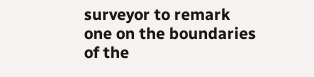surveyor to remark one on the boundaries of the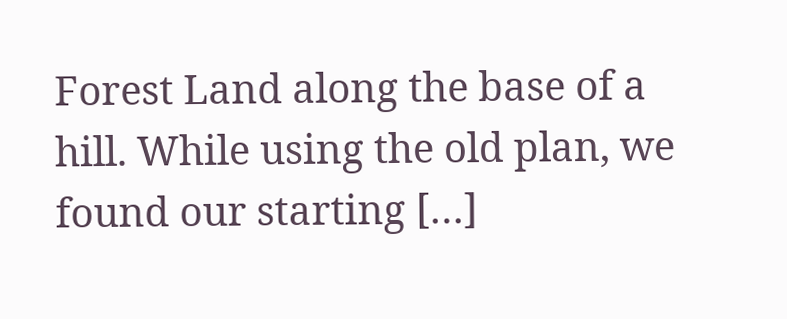Forest Land along the base of a hill. While using the old plan, we found our starting […]